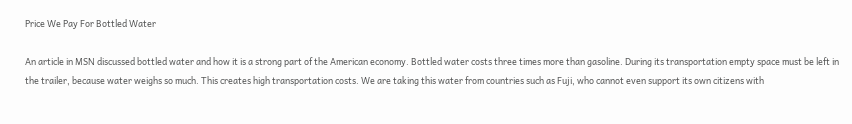Price We Pay For Bottled Water

An article in MSN discussed bottled water and how it is a strong part of the American economy. Bottled water costs three times more than gasoline. During its transportation empty space must be left in the trailer, because water weighs so much. This creates high transportation costs. We are taking this water from countries such as Fuji, who cannot even support its own citizens with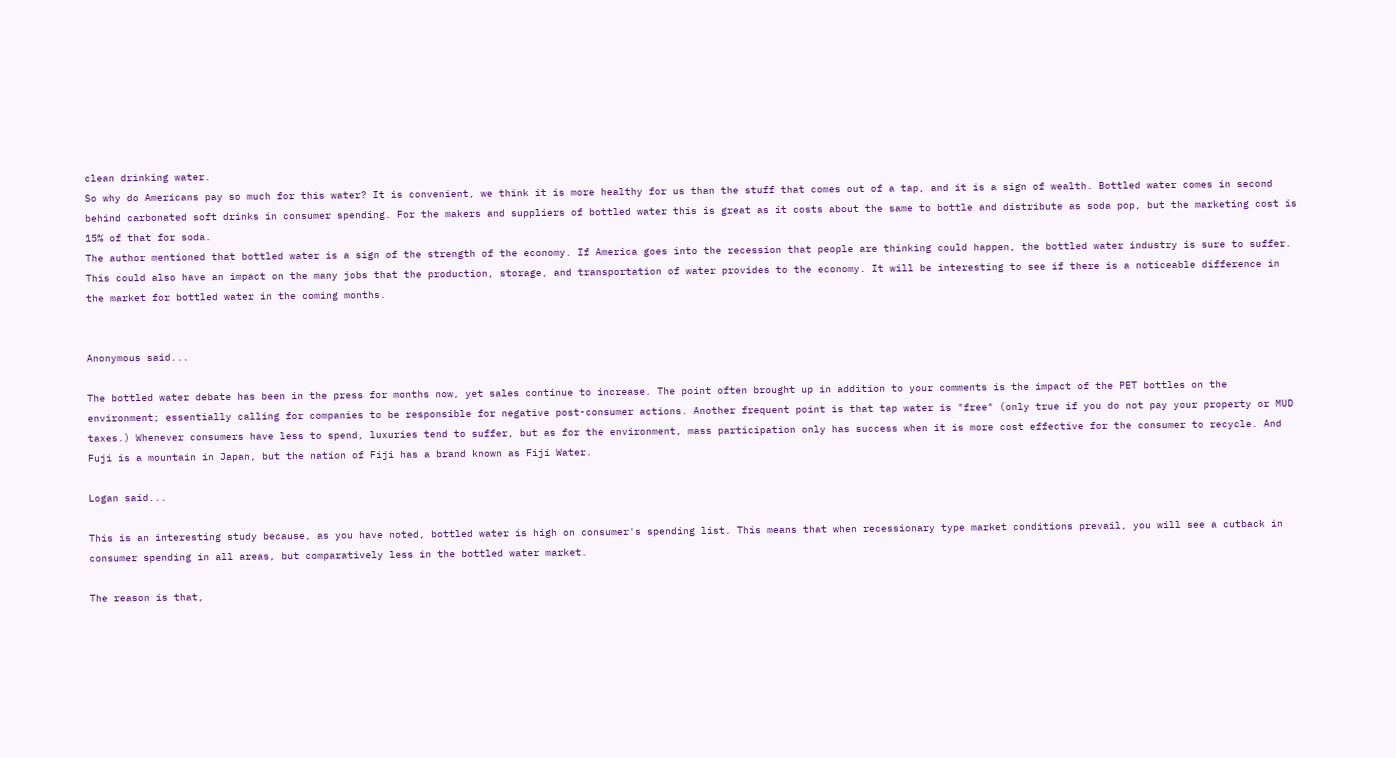clean drinking water.
So why do Americans pay so much for this water? It is convenient, we think it is more healthy for us than the stuff that comes out of a tap, and it is a sign of wealth. Bottled water comes in second behind carbonated soft drinks in consumer spending. For the makers and suppliers of bottled water this is great as it costs about the same to bottle and distribute as soda pop, but the marketing cost is 15% of that for soda.
The author mentioned that bottled water is a sign of the strength of the economy. If America goes into the recession that people are thinking could happen, the bottled water industry is sure to suffer. This could also have an impact on the many jobs that the production, storage, and transportation of water provides to the economy. It will be interesting to see if there is a noticeable difference in the market for bottled water in the coming months.


Anonymous said...

The bottled water debate has been in the press for months now, yet sales continue to increase. The point often brought up in addition to your comments is the impact of the PET bottles on the environment; essentially calling for companies to be responsible for negative post-consumer actions. Another frequent point is that tap water is "free" (only true if you do not pay your property or MUD taxes.) Whenever consumers have less to spend, luxuries tend to suffer, but as for the environment, mass participation only has success when it is more cost effective for the consumer to recycle. And Fuji is a mountain in Japan, but the nation of Fiji has a brand known as Fiji Water.

Logan said...

This is an interesting study because, as you have noted, bottled water is high on consumer's spending list. This means that when recessionary type market conditions prevail, you will see a cutback in consumer spending in all areas, but comparatively less in the bottled water market.

The reason is that,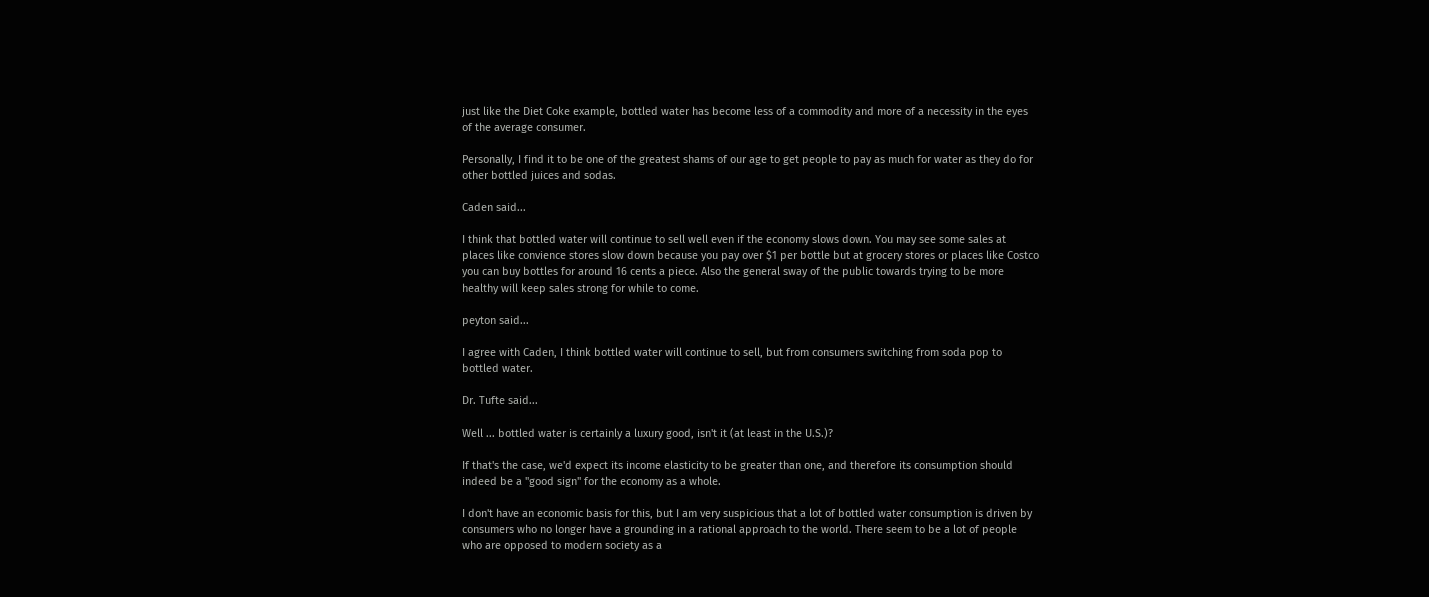just like the Diet Coke example, bottled water has become less of a commodity and more of a necessity in the eyes of the average consumer.

Personally, I find it to be one of the greatest shams of our age to get people to pay as much for water as they do for other bottled juices and sodas.

Caden said...

I think that bottled water will continue to sell well even if the economy slows down. You may see some sales at places like convience stores slow down because you pay over $1 per bottle but at grocery stores or places like Costco you can buy bottles for around 16 cents a piece. Also the general sway of the public towards trying to be more healthy will keep sales strong for while to come.

peyton said...

I agree with Caden, I think bottled water will continue to sell, but from consumers switching from soda pop to bottled water.

Dr. Tufte said...

Well ... bottled water is certainly a luxury good, isn't it (at least in the U.S.)?

If that's the case, we'd expect its income elasticity to be greater than one, and therefore its consumption should indeed be a "good sign" for the economy as a whole.

I don't have an economic basis for this, but I am very suspicious that a lot of bottled water consumption is driven by consumers who no longer have a grounding in a rational approach to the world. There seem to be a lot of people who are opposed to modern society as a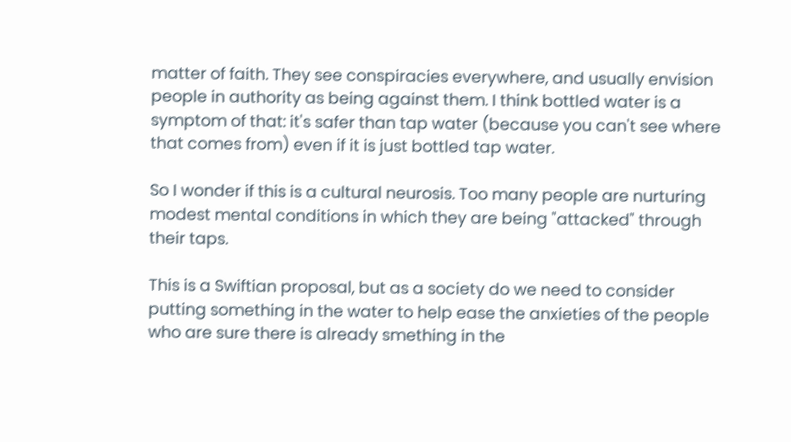matter of faith. They see conspiracies everywhere, and usually envision people in authority as being against them. I think bottled water is a symptom of that: it's safer than tap water (because you can't see where that comes from) even if it is just bottled tap water.

So I wonder if this is a cultural neurosis. Too many people are nurturing modest mental conditions in which they are being "attacked" through their taps.

This is a Swiftian proposal, but as a society do we need to consider putting something in the water to help ease the anxieties of the people who are sure there is already smething in the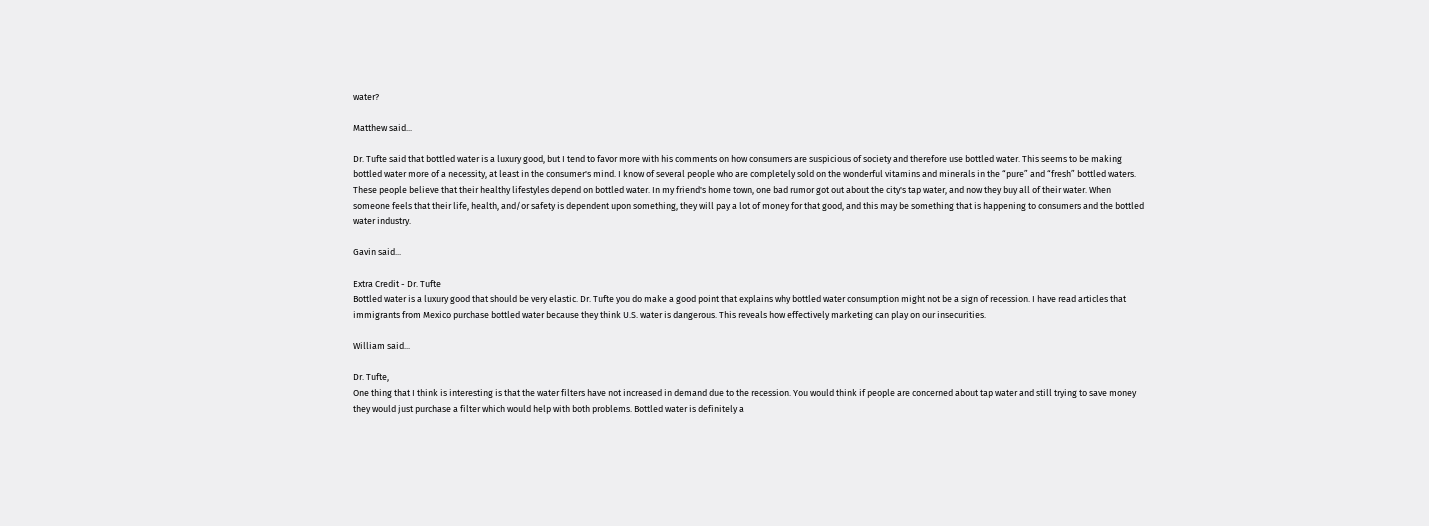water?

Matthew said...

Dr. Tufte said that bottled water is a luxury good, but I tend to favor more with his comments on how consumers are suspicious of society and therefore use bottled water. This seems to be making bottled water more of a necessity, at least in the consumer's mind. I know of several people who are completely sold on the wonderful vitamins and minerals in the “pure” and “fresh” bottled waters. These people believe that their healthy lifestyles depend on bottled water. In my friend's home town, one bad rumor got out about the city's tap water, and now they buy all of their water. When someone feels that their life, health, and/or safety is dependent upon something, they will pay a lot of money for that good, and this may be something that is happening to consumers and the bottled water industry.

Gavin said...

Extra Credit - Dr. Tufte
Bottled water is a luxury good that should be very elastic. Dr. Tufte you do make a good point that explains why bottled water consumption might not be a sign of recession. I have read articles that immigrants from Mexico purchase bottled water because they think U.S. water is dangerous. This reveals how effectively marketing can play on our insecurities.

William said...

Dr. Tufte,
One thing that I think is interesting is that the water filters have not increased in demand due to the recession. You would think if people are concerned about tap water and still trying to save money they would just purchase a filter which would help with both problems. Bottled water is definitely a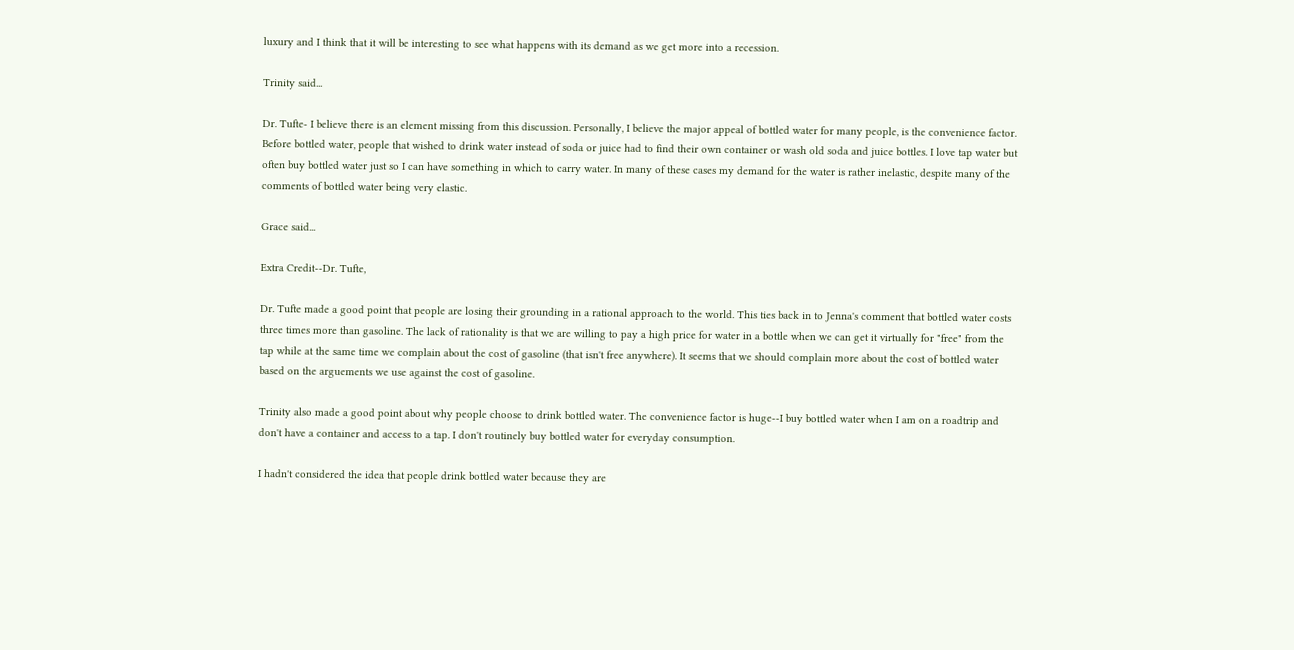luxury and I think that it will be interesting to see what happens with its demand as we get more into a recession.

Trinity said...

Dr. Tufte- I believe there is an element missing from this discussion. Personally, I believe the major appeal of bottled water for many people, is the convenience factor. Before bottled water, people that wished to drink water instead of soda or juice had to find their own container or wash old soda and juice bottles. I love tap water but often buy bottled water just so I can have something in which to carry water. In many of these cases my demand for the water is rather inelastic, despite many of the comments of bottled water being very elastic.

Grace said...

Extra Credit--Dr. Tufte,

Dr. Tufte made a good point that people are losing their grounding in a rational approach to the world. This ties back in to Jenna's comment that bottled water costs three times more than gasoline. The lack of rationality is that we are willing to pay a high price for water in a bottle when we can get it virtually for "free" from the tap while at the same time we complain about the cost of gasoline (that isn't free anywhere). It seems that we should complain more about the cost of bottled water based on the arguements we use against the cost of gasoline.

Trinity also made a good point about why people choose to drink bottled water. The convenience factor is huge--I buy bottled water when I am on a roadtrip and don't have a container and access to a tap. I don't routinely buy bottled water for everyday consumption.

I hadn't considered the idea that people drink bottled water because they are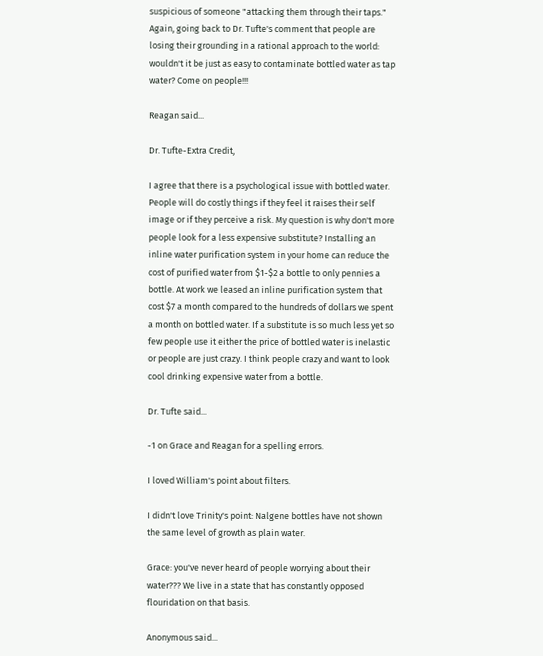suspicious of someone "attacking them through their taps." Again, going back to Dr. Tufte's comment that people are losing their grounding in a rational approach to the world: wouldn't it be just as easy to contaminate bottled water as tap water? Come on people!!!

Reagan said...

Dr. Tufte-Extra Credit,

I agree that there is a psychological issue with bottled water. People will do costly things if they feel it raises their self image or if they perceive a risk. My question is why don't more people look for a less expensive substitute? Installing an inline water purification system in your home can reduce the cost of purified water from $1-$2 a bottle to only pennies a bottle. At work we leased an inline purification system that cost $7 a month compared to the hundreds of dollars we spent a month on bottled water. If a substitute is so much less yet so few people use it either the price of bottled water is inelastic or people are just crazy. I think people crazy and want to look cool drinking expensive water from a bottle.

Dr. Tufte said...

-1 on Grace and Reagan for a spelling errors.

I loved William's point about filters.

I didn't love Trinity's point: Nalgene bottles have not shown the same level of growth as plain water.

Grace: you've never heard of people worrying about their water??? We live in a state that has constantly opposed flouridation on that basis.

Anonymous said...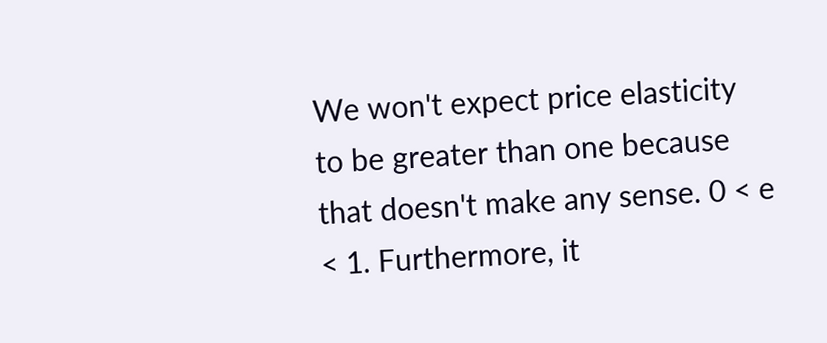We won't expect price elasticity to be greater than one because that doesn't make any sense. 0 < e < 1. Furthermore, it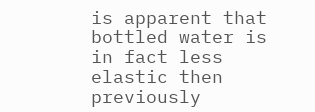is apparent that bottled water is in fact less elastic then previously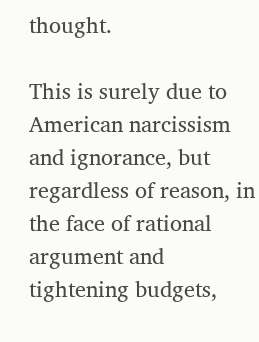thought.

This is surely due to American narcissism and ignorance, but regardless of reason, in the face of rational argument and tightening budgets,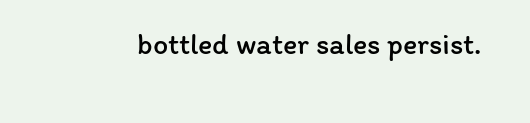bottled water sales persist.